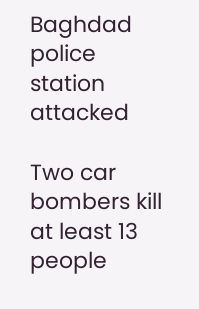Baghdad police station attacked

Two car bombers kill at least 13 people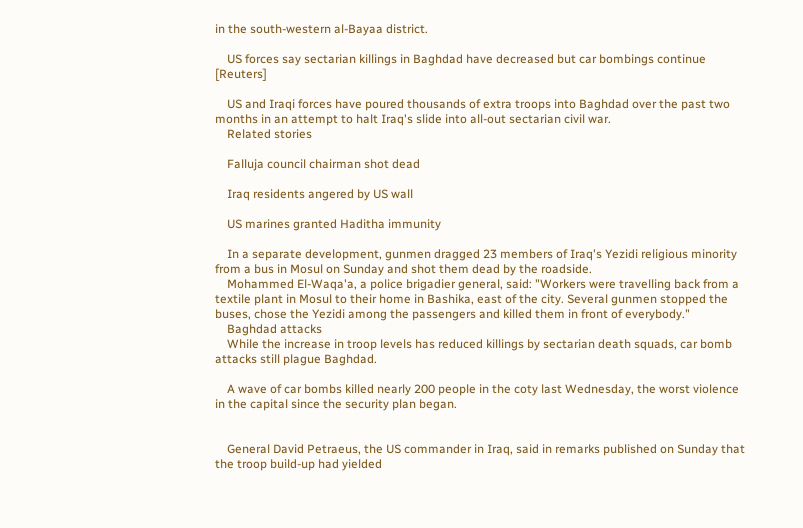in the south-western al-Bayaa district.

    US forces say sectarian killings in Baghdad have decreased but car bombings continue [Reuters]

    US and Iraqi forces have poured thousands of extra troops into Baghdad over the past two months in an attempt to halt Iraq's slide into all-out sectarian civil war.
    Related stories

    Falluja council chairman shot dead

    Iraq residents angered by US wall

    US marines granted Haditha immunity

    In a separate development, gunmen dragged 23 members of Iraq's Yezidi religious minority from a bus in Mosul on Sunday and shot them dead by the roadside.
    Mohammed El-Waqa'a, a police brigadier general, said: "Workers were travelling back from a textile plant in Mosul to their home in Bashika, east of the city. Several gunmen stopped the buses, chose the Yezidi among the passengers and killed them in front of everybody."
    Baghdad attacks
    While the increase in troop levels has reduced killings by sectarian death squads, car bomb attacks still plague Baghdad.

    A wave of car bombs killed nearly 200 people in the coty last Wednesday, the worst violence in the capital since the security plan began.


    General David Petraeus, the US commander in Iraq, said in remarks published on Sunday that the troop build-up had yielded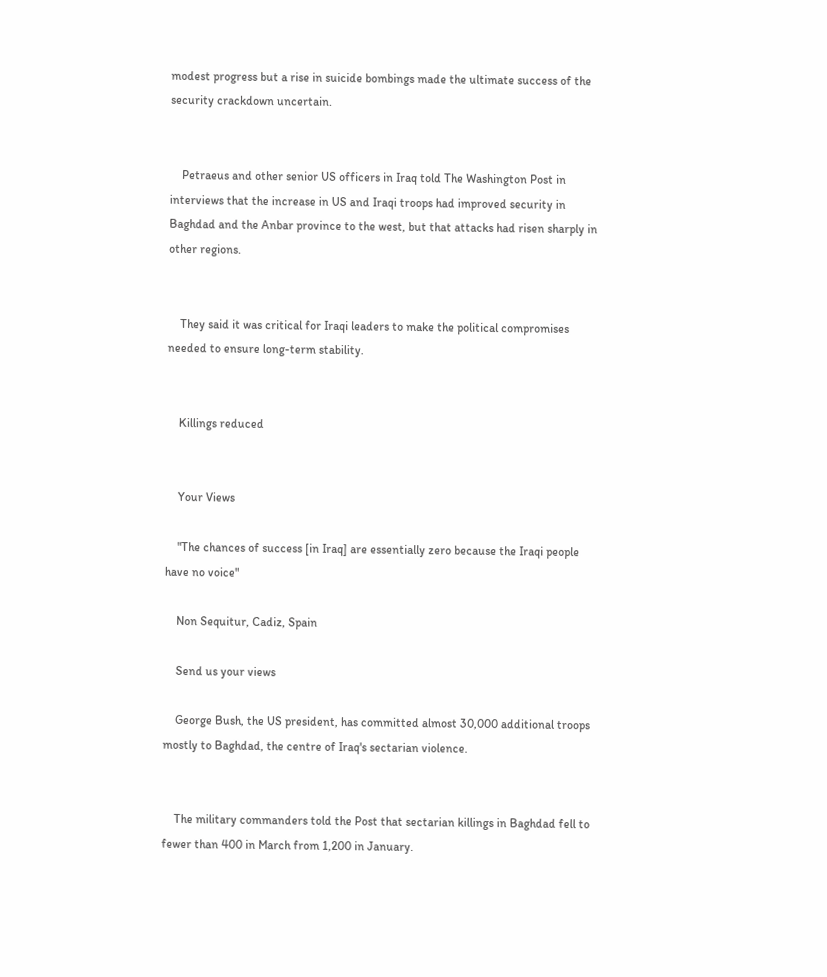modest progress but a rise in suicide bombings made the ultimate success of the security crackdown uncertain.


    Petraeus and other senior US officers in Iraq told The Washington Post in interviews that the increase in US and Iraqi troops had improved security in Baghdad and the Anbar province to the west, but that attacks had risen sharply in other regions.


    They said it was critical for Iraqi leaders to make the political compromises needed to ensure long-term stability.


    Killings reduced


    Your Views

    "The chances of success [in Iraq] are essentially zero because the Iraqi people have no voice"

    Non Sequitur, Cadiz, Spain

    Send us your views

    George Bush, the US president, has committed almost 30,000 additional troops mostly to Baghdad, the centre of Iraq's sectarian violence.


    The military commanders told the Post that sectarian killings in Baghdad fell to fewer than 400 in March from 1,200 in January.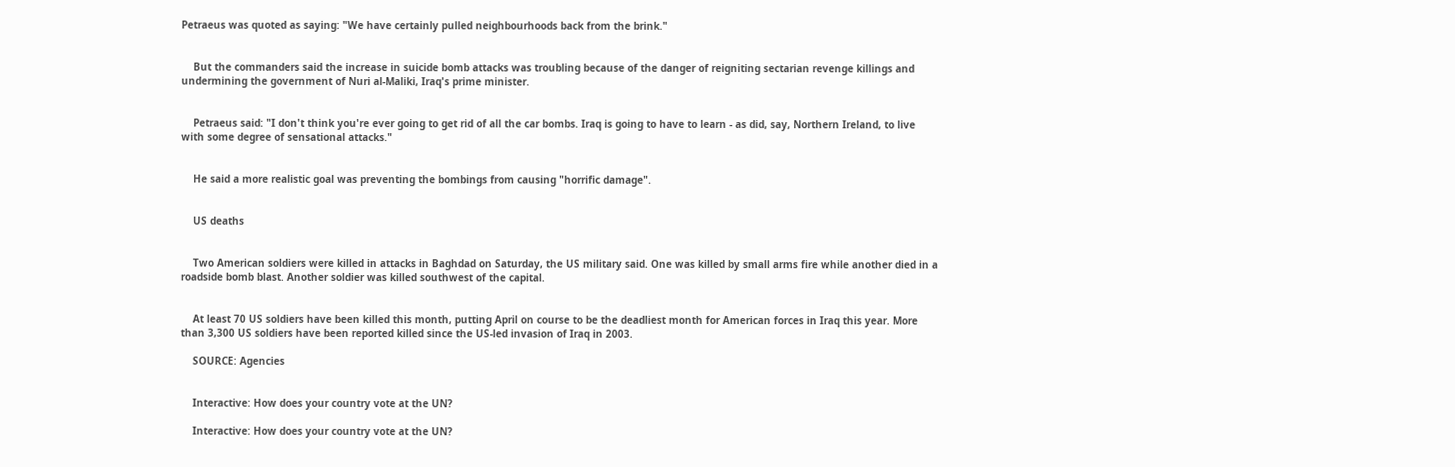Petraeus was quoted as saying: "We have certainly pulled neighbourhoods back from the brink."


    But the commanders said the increase in suicide bomb attacks was troubling because of the danger of reigniting sectarian revenge killings and undermining the government of Nuri al-Maliki, Iraq's prime minister.


    Petraeus said: "I don't think you're ever going to get rid of all the car bombs. Iraq is going to have to learn - as did, say, Northern Ireland, to live with some degree of sensational attacks."


    He said a more realistic goal was preventing the bombings from causing "horrific damage".


    US deaths


    Two American soldiers were killed in attacks in Baghdad on Saturday, the US military said. One was killed by small arms fire while another died in a roadside bomb blast. Another soldier was killed southwest of the capital.


    At least 70 US soldiers have been killed this month, putting April on course to be the deadliest month for American forces in Iraq this year. More than 3,300 US soldiers have been reported killed since the US-led invasion of Iraq in 2003.

    SOURCE: Agencies


    Interactive: How does your country vote at the UN?

    Interactive: How does your country vote at the UN?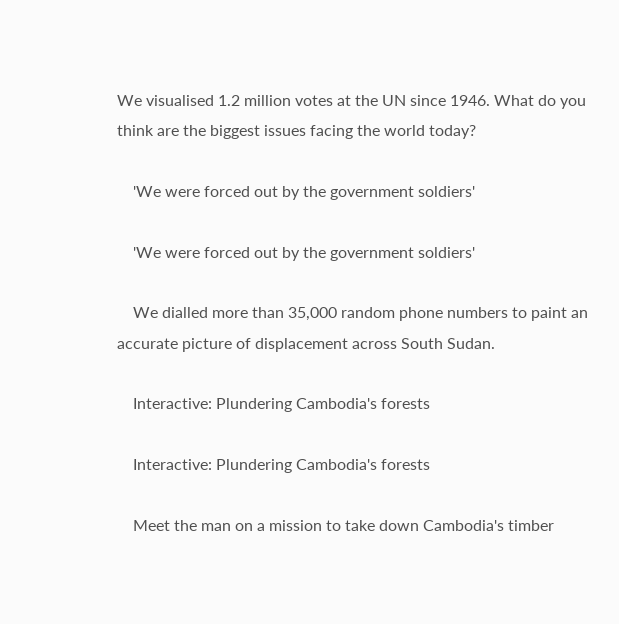We visualised 1.2 million votes at the UN since 1946. What do you think are the biggest issues facing the world today?

    'We were forced out by the government soldiers'

    'We were forced out by the government soldiers'

    We dialled more than 35,000 random phone numbers to paint an accurate picture of displacement across South Sudan.

    Interactive: Plundering Cambodia's forests

    Interactive: Plundering Cambodia's forests

    Meet the man on a mission to take down Cambodia's timber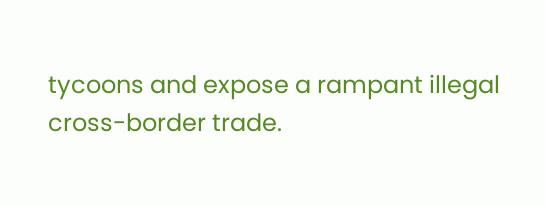tycoons and expose a rampant illegal cross-border trade.